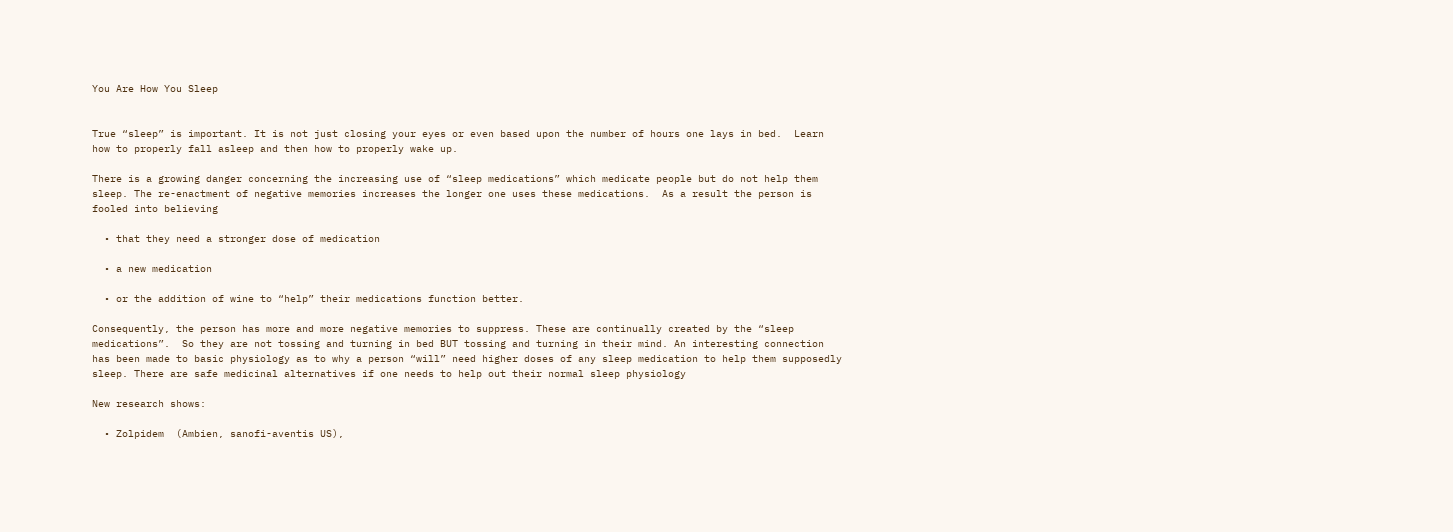You Are How You Sleep


True “sleep” is important. It is not just closing your eyes or even based upon the number of hours one lays in bed.  Learn how to properly fall asleep and then how to properly wake up.

There is a growing danger concerning the increasing use of “sleep medications” which medicate people but do not help them sleep. The re-enactment of negative memories increases the longer one uses these medications.  As a result the person is fooled into believing

  • that they need a stronger dose of medication

  • a new medication

  • or the addition of wine to “help” their medications function better.

Consequently, the person has more and more negative memories to suppress. These are continually created by the “sleep medications”.  So they are not tossing and turning in bed BUT tossing and turning in their mind. An interesting connection has been made to basic physiology as to why a person “will” need higher doses of any sleep medication to help them supposedly sleep. There are safe medicinal alternatives if one needs to help out their normal sleep physiology

New research shows:

  • Zolpidem  (Ambien, sanofi-aventis US),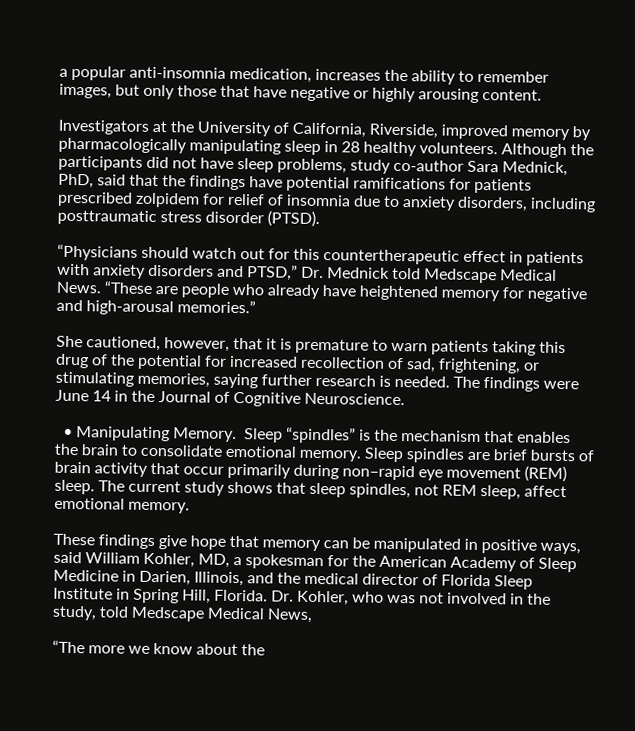a popular anti-insomnia medication, increases the ability to remember images, but only those that have negative or highly arousing content.

Investigators at the University of California, Riverside, improved memory by pharmacologically manipulating sleep in 28 healthy volunteers. Although the participants did not have sleep problems, study co-author Sara Mednick, PhD, said that the findings have potential ramifications for patients prescribed zolpidem for relief of insomnia due to anxiety disorders, including posttraumatic stress disorder (PTSD).

“Physicians should watch out for this countertherapeutic effect in patients with anxiety disorders and PTSD,” Dr. Mednick told Medscape Medical News. “These are people who already have heightened memory for negative and high-arousal memories.”

She cautioned, however, that it is premature to warn patients taking this drug of the potential for increased recollection of sad, frightening, or stimulating memories, saying further research is needed. The findings were June 14 in the Journal of Cognitive Neuroscience.

  • Manipulating Memory.  Sleep “spindles” is the mechanism that enables the brain to consolidate emotional memory. Sleep spindles are brief bursts of brain activity that occur primarily during non–rapid eye movement (REM) sleep. The current study shows that sleep spindles, not REM sleep, affect emotional memory.

These findings give hope that memory can be manipulated in positive ways, said William Kohler, MD, a spokesman for the American Academy of Sleep Medicine in Darien, Illinois, and the medical director of Florida Sleep Institute in Spring Hill, Florida. Dr. Kohler, who was not involved in the study, told Medscape Medical News,

“The more we know about the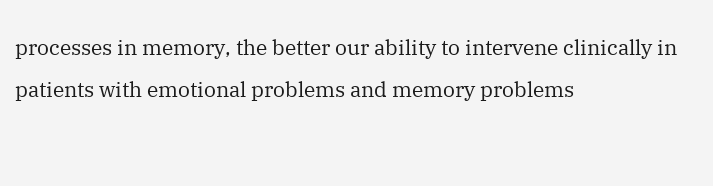processes in memory, the better our ability to intervene clinically in patients with emotional problems and memory problems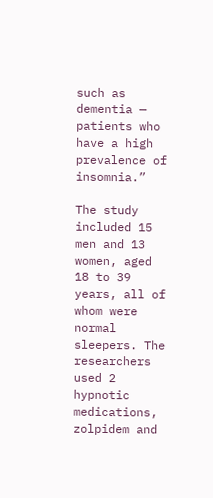such as dementia — patients who have a high prevalence of insomnia.”

The study included 15 men and 13 women, aged 18 to 39 years, all of whom were normal sleepers. The researchers used 2 hypnotic medications, zolpidem and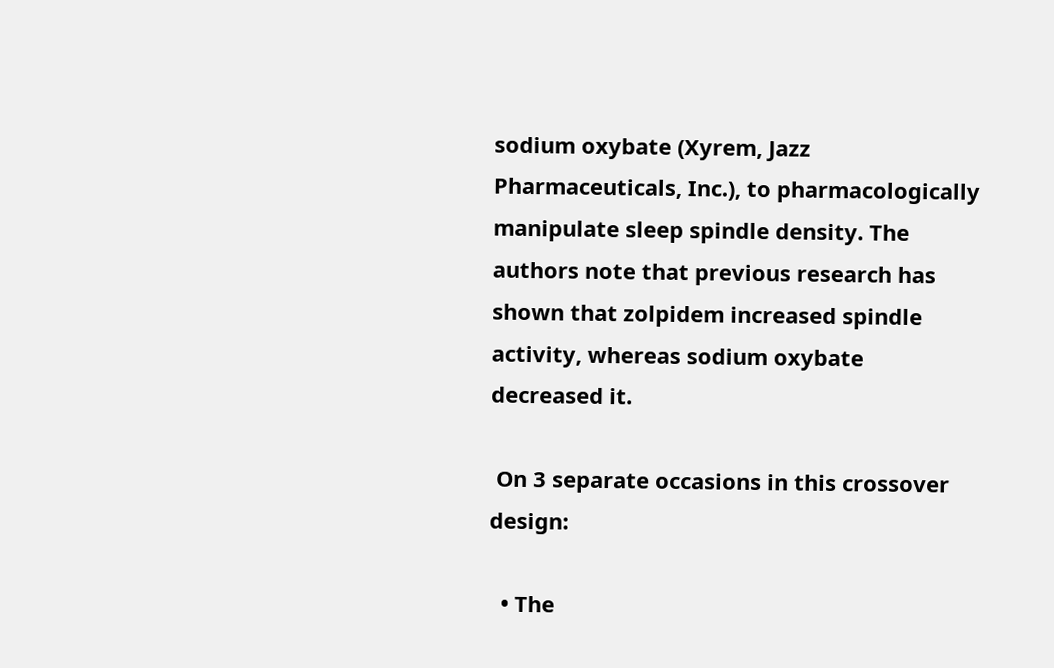sodium oxybate (Xyrem, Jazz Pharmaceuticals, Inc.), to pharmacologically manipulate sleep spindle density. The authors note that previous research has shown that zolpidem increased spindle activity, whereas sodium oxybate decreased it.

 On 3 separate occasions in this crossover design:

  • The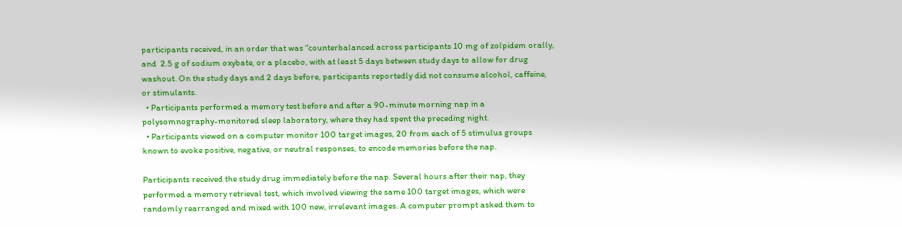participants received, in an order that was “counterbalanced across participants 10 mg of zolpidem orally, and  2.5 g of sodium oxybate, or a placebo, with at least 5 days between study days to allow for drug washout. On the study days and 2 days before, participants reportedly did not consume alcohol, caffeine, or stimulants.
  • Participants performed a memory test before and after a 90-minute morning nap in a polysomnography-monitored sleep laboratory, where they had spent the preceding night.
  • Participants viewed on a computer monitor 100 target images, 20 from each of 5 stimulus groups known to evoke positive, negative, or neutral responses, to encode memories before the nap.

Participants received the study drug immediately before the nap. Several hours after their nap, they performed a memory retrieval test, which involved viewing the same 100 target images, which were randomly rearranged and mixed with 100 new, irrelevant images. A computer prompt asked them to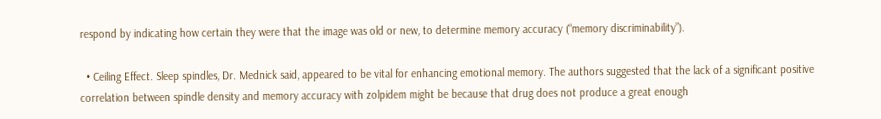respond by indicating how certain they were that the image was old or new, to determine memory accuracy (“memory discriminability”).

  • Ceiling Effect. Sleep spindles, Dr. Mednick said, appeared to be vital for enhancing emotional memory. The authors suggested that the lack of a significant positive correlation between spindle density and memory accuracy with zolpidem might be because that drug does not produce a great enough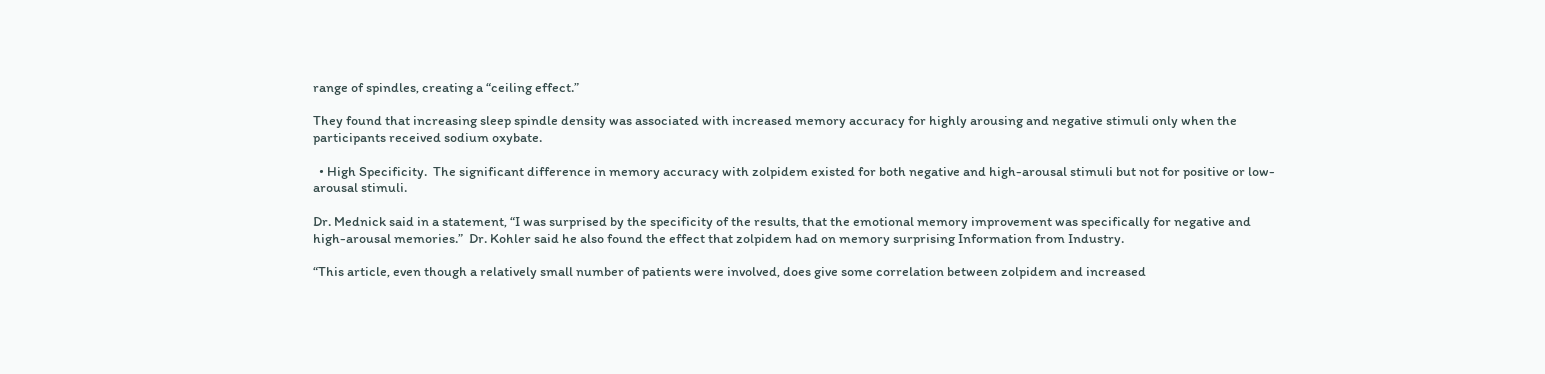range of spindles, creating a “ceiling effect.”

They found that increasing sleep spindle density was associated with increased memory accuracy for highly arousing and negative stimuli only when the participants received sodium oxybate.

  • High Specificity.  The significant difference in memory accuracy with zolpidem existed for both negative and high-arousal stimuli but not for positive or low-arousal stimuli.

Dr. Mednick said in a statement, “I was surprised by the specificity of the results, that the emotional memory improvement was specifically for negative and high-arousal memories.”  Dr. Kohler said he also found the effect that zolpidem had on memory surprising Information from Industry.

“This article, even though a relatively small number of patients were involved, does give some correlation between zolpidem and increased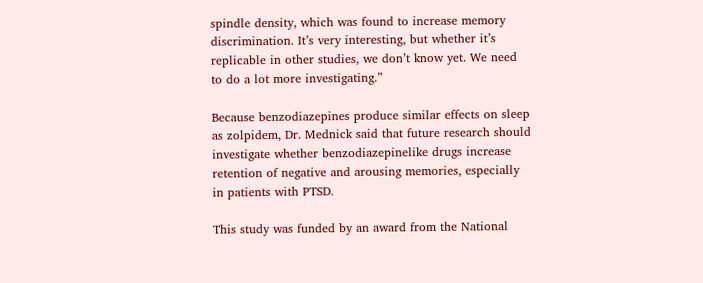spindle density, which was found to increase memory discrimination. It’s very interesting, but whether it’s replicable in other studies, we don’t know yet. We need to do a lot more investigating.”

Because benzodiazepines produce similar effects on sleep as zolpidem, Dr. Mednick said that future research should investigate whether benzodiazepinelike drugs increase retention of negative and arousing memories, especially in patients with PTSD.

This study was funded by an award from the National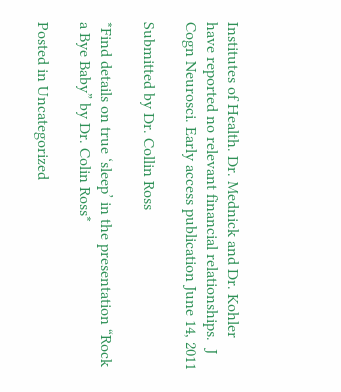Institutes of Health. Dr. Mednick and Dr. Kohler have reported no relevant financial relationships.  J Cogn Neurosci. Early access publication June 14, 2011

Submitted by Dr. Collin Ross

*Find details on true ‘sleep’ in the presentation “Rock a Bye Baby” by Dr. Colin Ross*

Posted in Uncategorized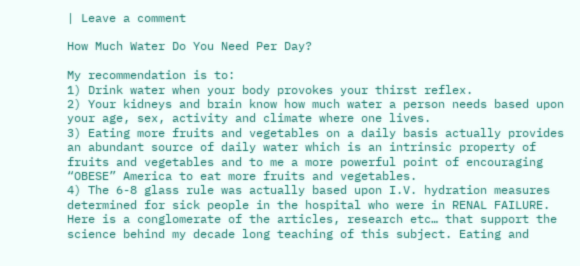| Leave a comment

How Much Water Do You Need Per Day?

My recommendation is to:
1) Drink water when your body provokes your thirst reflex.
2) Your kidneys and brain know how much water a person needs based upon your age, sex, activity and climate where one lives.
3) Eating more fruits and vegetables on a daily basis actually provides an abundant source of daily water which is an intrinsic property of fruits and vegetables and to me a more powerful point of encouraging “OBESE” America to eat more fruits and vegetables.
4) The 6-8 glass rule was actually based upon I.V. hydration measures determined for sick people in the hospital who were in RENAL FAILURE.
Here is a conglomerate of the articles, research etc… that support the science behind my decade long teaching of this subject. Eating and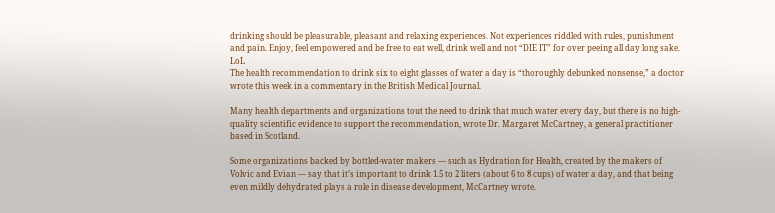drinking should be pleasurable, pleasant and relaxing experiences. Not experiences riddled with rules, punishment and pain. Enjoy, feel empowered and be free to eat well, drink well and not “DIE IT” for over peeing all day long sake. LoL
The health recommendation to drink six to eight glasses of water a day is “thoroughly debunked nonsense,” a doctor wrote this week in a commentary in the British Medical Journal.

Many health departments and organizations tout the need to drink that much water every day, but there is no high-quality scientific evidence to support the recommendation, wrote Dr. Margaret McCartney, a general practitioner based in Scotland.

Some organizations backed by bottled-water makers — such as Hydration for Health, created by the makers of Volvic and Evian — say that it’s important to drink 1.5 to 2 liters (about 6 to 8 cups) of water a day, and that being even mildly dehydrated plays a role in disease development, McCartney wrote.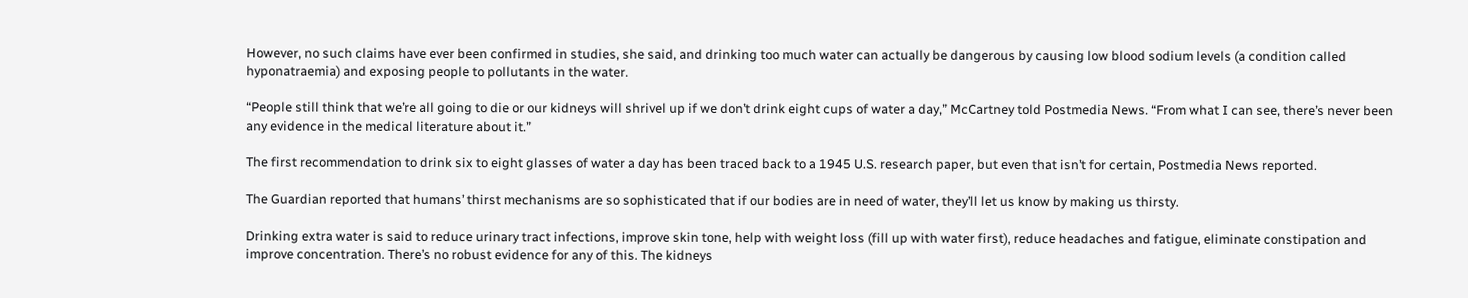However, no such claims have ever been confirmed in studies, she said, and drinking too much water can actually be dangerous by causing low blood sodium levels (a condition called hyponatraemia) and exposing people to pollutants in the water.

“People still think that we’re all going to die or our kidneys will shrivel up if we don’t drink eight cups of water a day,” McCartney told Postmedia News. “From what I can see, there’s never been any evidence in the medical literature about it.”

The first recommendation to drink six to eight glasses of water a day has been traced back to a 1945 U.S. research paper, but even that isn’t for certain, Postmedia News reported.

The Guardian reported that humans’ thirst mechanisms are so sophisticated that if our bodies are in need of water, they’ll let us know by making us thirsty.

Drinking extra water is said to reduce urinary tract infections, improve skin tone, help with weight loss (fill up with water first), reduce headaches and fatigue, eliminate constipation and improve concentration. There’s no robust evidence for any of this. The kidneys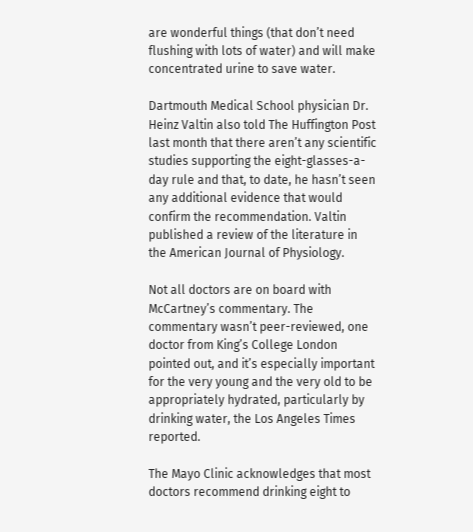are wonderful things (that don’t need flushing with lots of water) and will make concentrated urine to save water.

Dartmouth Medical School physician Dr. Heinz Valtin also told The Huffington Post last month that there aren’t any scientific studies supporting the eight-glasses-a-day rule and that, to date, he hasn’t seen any additional evidence that would confirm the recommendation. Valtin published a review of the literature in the American Journal of Physiology.

Not all doctors are on board with McCartney’s commentary. The commentary wasn’t peer-reviewed, one doctor from King’s College London pointed out, and it’s especially important for the very young and the very old to be appropriately hydrated, particularly by drinking water, the Los Angeles Times reported.

The Mayo Clinic acknowledges that most doctors recommend drinking eight to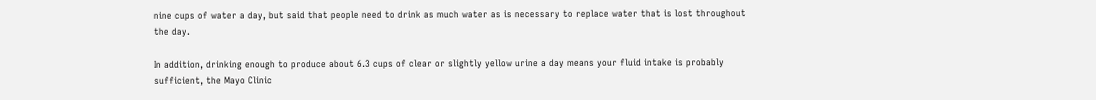nine cups of water a day, but said that people need to drink as much water as is necessary to replace water that is lost throughout the day.

In addition, drinking enough to produce about 6.3 cups of clear or slightly yellow urine a day means your fluid intake is probably sufficient, the Mayo Clinic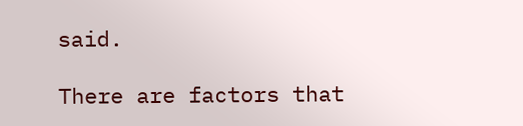said.

There are factors that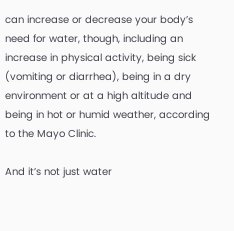can increase or decrease your body’s need for water, though, including an increase in physical activity, being sick (vomiting or diarrhea), being in a dry environment or at a high altitude and being in hot or humid weather, according to the Mayo Clinic.

And it’s not just water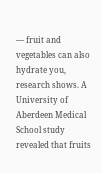— fruit and vegetables can also hydrate you, research shows. A University of Aberdeen Medical School study revealed that fruits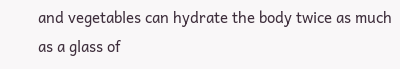and vegetables can hydrate the body twice as much as a glass of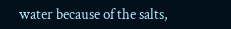water because of the salts,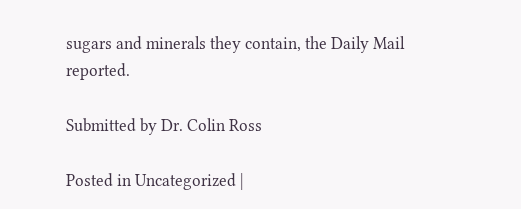sugars and minerals they contain, the Daily Mail reported.

Submitted by Dr. Colin Ross

Posted in Uncategorized |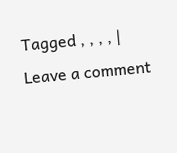Tagged , , , , | Leave a comment